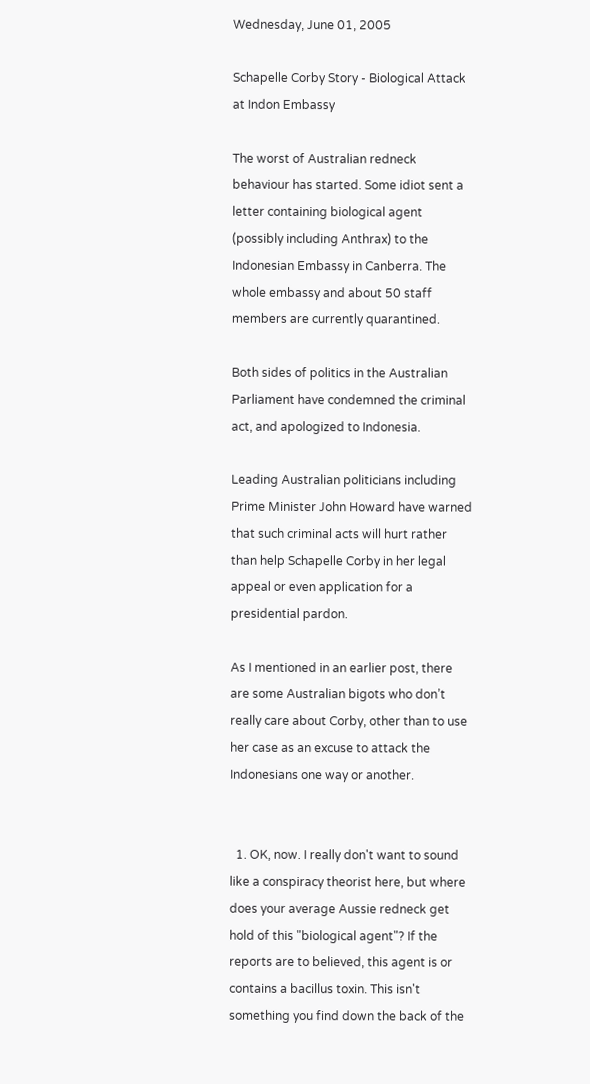Wednesday, June 01, 2005

Schapelle Corby Story - Biological Attack at Indon Embassy

The worst of Australian redneck behaviour has started. Some idiot sent a letter containing biological agent (possibly including Anthrax) to the Indonesian Embassy in Canberra. The whole embassy and about 50 staff members are currently quarantined.

Both sides of politics in the Australian Parliament have condemned the criminal act, and apologized to Indonesia.

Leading Australian politicians including Prime Minister John Howard have warned that such criminal acts will hurt rather than help Schapelle Corby in her legal appeal or even application for a presidential pardon.

As I mentioned in an earlier post, there are some Australian bigots who don’t really care about Corby, other than to use her case as an excuse to attack the Indonesians one way or another.


  1. OK, now. I really don't want to sound like a conspiracy theorist here, but where does your average Aussie redneck get hold of this "biological agent"? If the reports are to believed, this agent is or contains a bacillus toxin. This isn't something you find down the back of the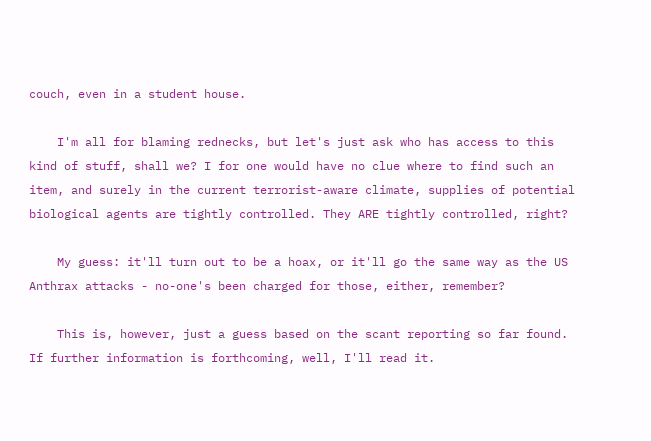couch, even in a student house.

    I'm all for blaming rednecks, but let's just ask who has access to this kind of stuff, shall we? I for one would have no clue where to find such an item, and surely in the current terrorist-aware climate, supplies of potential biological agents are tightly controlled. They ARE tightly controlled, right?

    My guess: it'll turn out to be a hoax, or it'll go the same way as the US Anthrax attacks - no-one's been charged for those, either, remember?

    This is, however, just a guess based on the scant reporting so far found. If further information is forthcoming, well, I'll read it.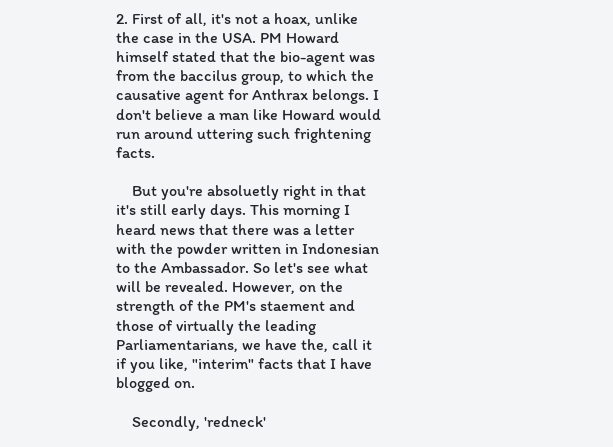2. First of all, it's not a hoax, unlike the case in the USA. PM Howard himself stated that the bio-agent was from the baccilus group, to which the causative agent for Anthrax belongs. I don't believe a man like Howard would run around uttering such frightening facts.

    But you're absoluetly right in that it's still early days. This morning I heard news that there was a letter with the powder written in Indonesian to the Ambassador. So let's see what will be revealed. However, on the strength of the PM's staement and those of virtually the leading Parliamentarians, we have the, call it if you like, "interim" facts that I have blogged on.

    Secondly, 'redneck'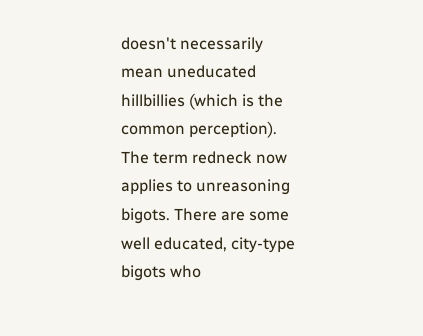doesn't necessarily mean uneducated hillbillies (which is the common perception). The term redneck now applies to unreasoning bigots. There are some well educated, city-type bigots who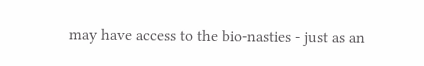may have access to the bio-nasties - just as an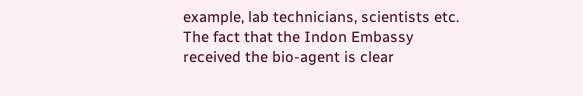example, lab technicians, scientists etc. The fact that the Indon Embassy received the bio-agent is clear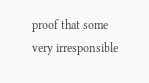proof that some very irresponsible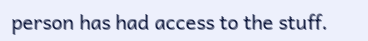person has had access to the stuff.